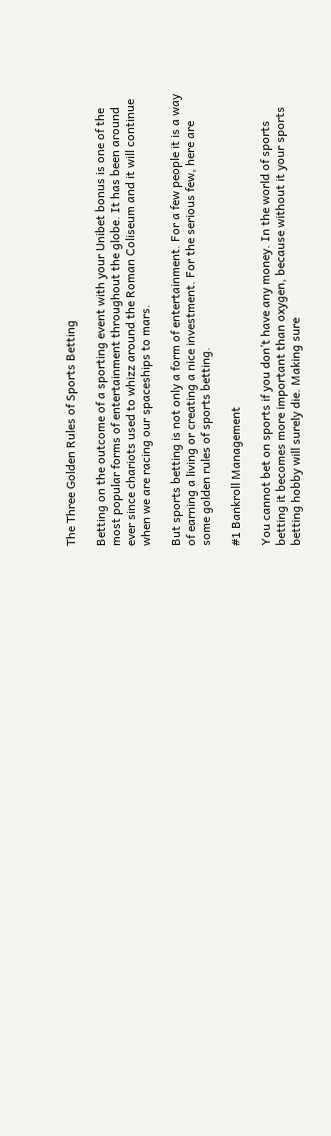The Three Golden Rules of Sports Betting

Betting on the outcome of a sporting event with your Unibet bonus is one of the most popular forms of entertainment throughout the globe. It has been around ever since chariots used to whizz around the Roman Coliseum and it will continue when we are racing our spaceships to mars.

But sports betting is not only a form of entertainment. For a few people it is a way of earning a living or creating a nice investment. For the serious few, here are some golden rules of sports betting.

#1 Bankroll Management

You cannot bet on sports if you don’t have any money. In the world of sports betting it becomes more important than oxygen, because without it your sports betting hobby will surely die. Making sure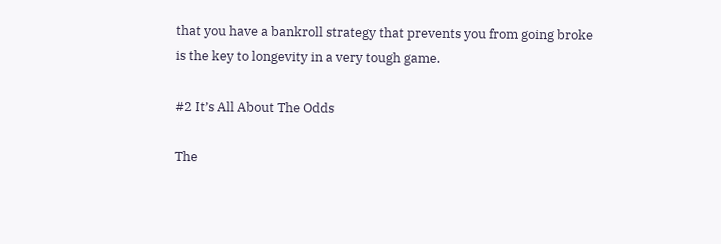that you have a bankroll strategy that prevents you from going broke is the key to longevity in a very tough game.

#2 It’s All About The Odds

The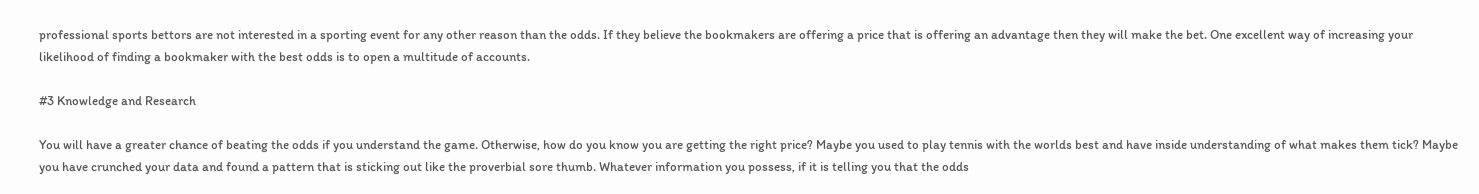professional sports bettors are not interested in a sporting event for any other reason than the odds. If they believe the bookmakers are offering a price that is offering an advantage then they will make the bet. One excellent way of increasing your likelihood of finding a bookmaker with the best odds is to open a multitude of accounts.

#3 Knowledge and Research

You will have a greater chance of beating the odds if you understand the game. Otherwise, how do you know you are getting the right price? Maybe you used to play tennis with the worlds best and have inside understanding of what makes them tick? Maybe you have crunched your data and found a pattern that is sticking out like the proverbial sore thumb. Whatever information you possess, if it is telling you that the odds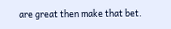are great then make that bet.